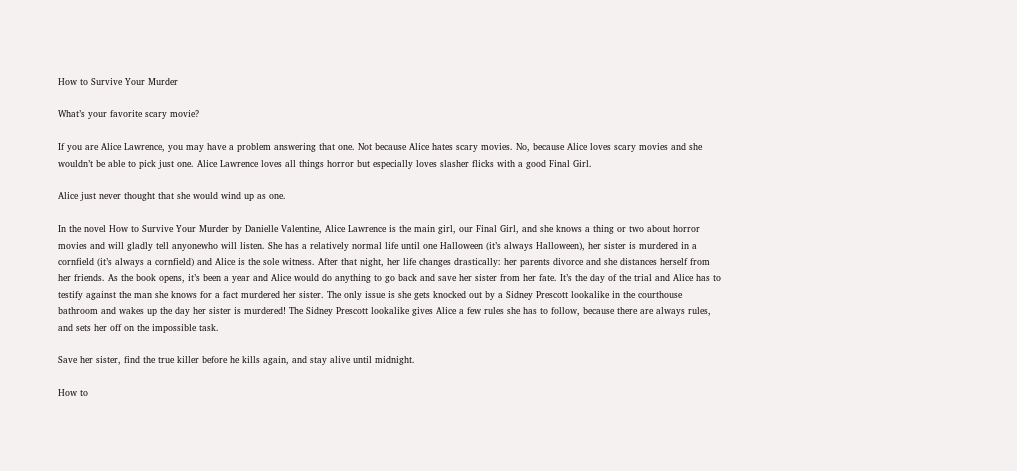How to Survive Your Murder

What’s your favorite scary movie?

If you are Alice Lawrence, you may have a problem answering that one. Not because Alice hates scary movies. No, because Alice loves scary movies and she wouldn’t be able to pick just one. Alice Lawrence loves all things horror but especially loves slasher flicks with a good Final Girl.

Alice just never thought that she would wind up as one.

In the novel How to Survive Your Murder by Danielle Valentine, Alice Lawrence is the main girl, our Final Girl, and she knows a thing or two about horror movies and will gladly tell anyonewho will listen. She has a relatively normal life until one Halloween (it’s always Halloween), her sister is murdered in a cornfield (it’s always a cornfield) and Alice is the sole witness. After that night, her life changes drastically: her parents divorce and she distances herself from her friends. As the book opens, it’s been a year and Alice would do anything to go back and save her sister from her fate. It’s the day of the trial and Alice has to testify against the man she knows for a fact murdered her sister. The only issue is she gets knocked out by a Sidney Prescott lookalike in the courthouse bathroom and wakes up the day her sister is murdered! The Sidney Prescott lookalike gives Alice a few rules she has to follow, because there are always rules, and sets her off on the impossible task.

Save her sister, find the true killer before he kills again, and stay alive until midnight.

How to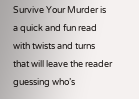Survive Your Murder is a quick and fun read with twists and turns that will leave the reader guessing who’s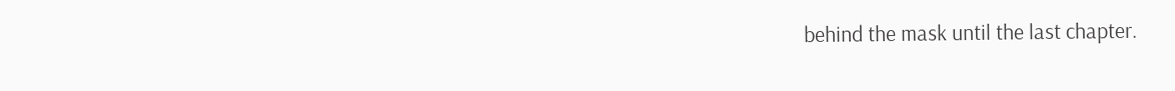behind the mask until the last chapter.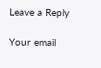Leave a Reply

Your email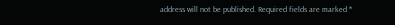address will not be published. Required fields are marked *